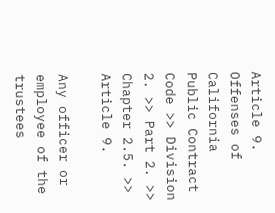Article 9. Offenses of California Public Contract Code >> Division 2. >> Part 2. >> Chapter 2.5. >> Article 9.

Any officer or employee of the trustees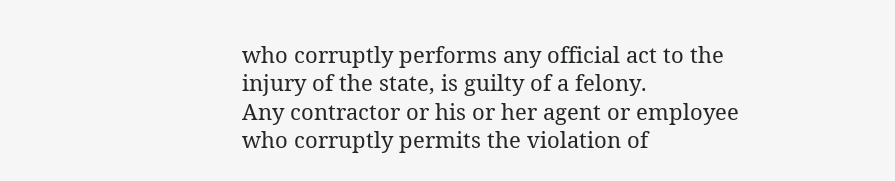who corruptly performs any official act to the injury of the state, is guilty of a felony.
Any contractor or his or her agent or employee who corruptly permits the violation of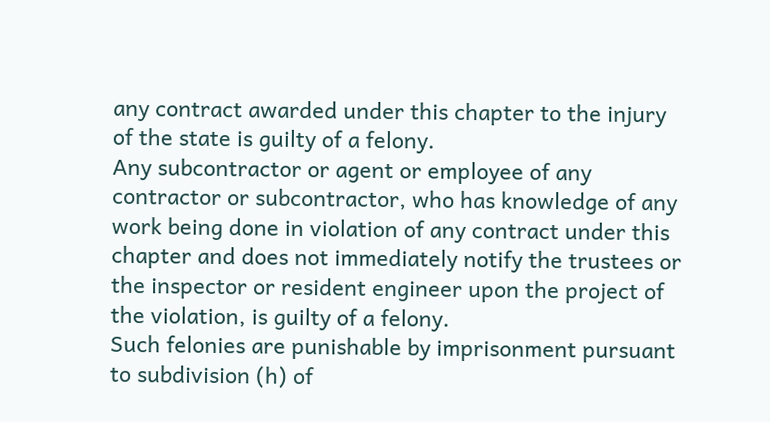any contract awarded under this chapter to the injury of the state is guilty of a felony.
Any subcontractor or agent or employee of any contractor or subcontractor, who has knowledge of any work being done in violation of any contract under this chapter and does not immediately notify the trustees or the inspector or resident engineer upon the project of the violation, is guilty of a felony.
Such felonies are punishable by imprisonment pursuant to subdivision (h) of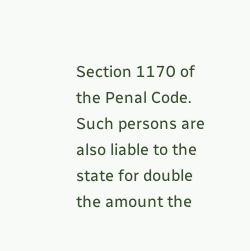Section 1170 of the Penal Code.
Such persons are also liable to the state for double the amount the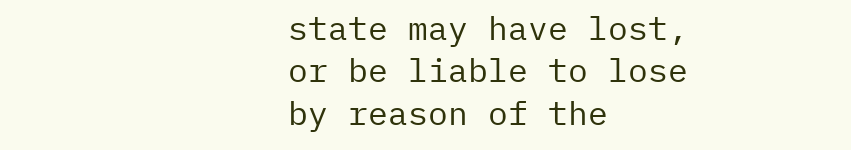state may have lost, or be liable to lose by reason of the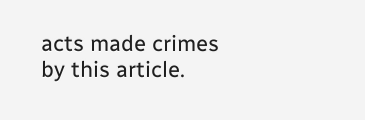acts made crimes by this article.